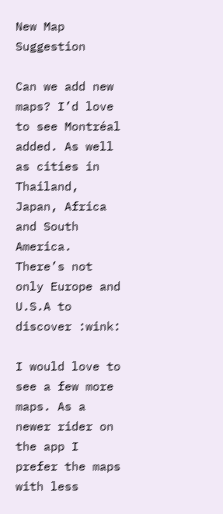New Map Suggestion

Can we add new maps? I’d love to see Montréal added. As well as cities in Thailand, Japan, Africa and South America. There’s not only Europe and U.S.A to discover :wink:

I would love to see a few more maps. As a newer rider on the app I prefer the maps with less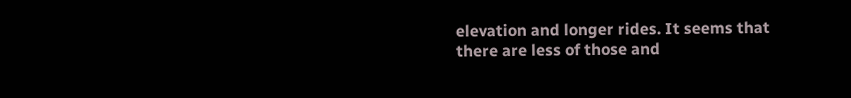elevation and longer rides. It seems that there are less of those and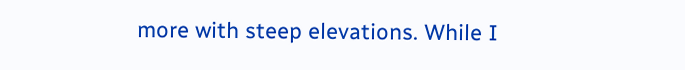more with steep elevations. While I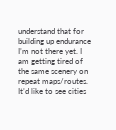understand that for building up endurance I’m not there yet. I am getting tired of the same scenery on repeat maps/routes. It’d like to see cities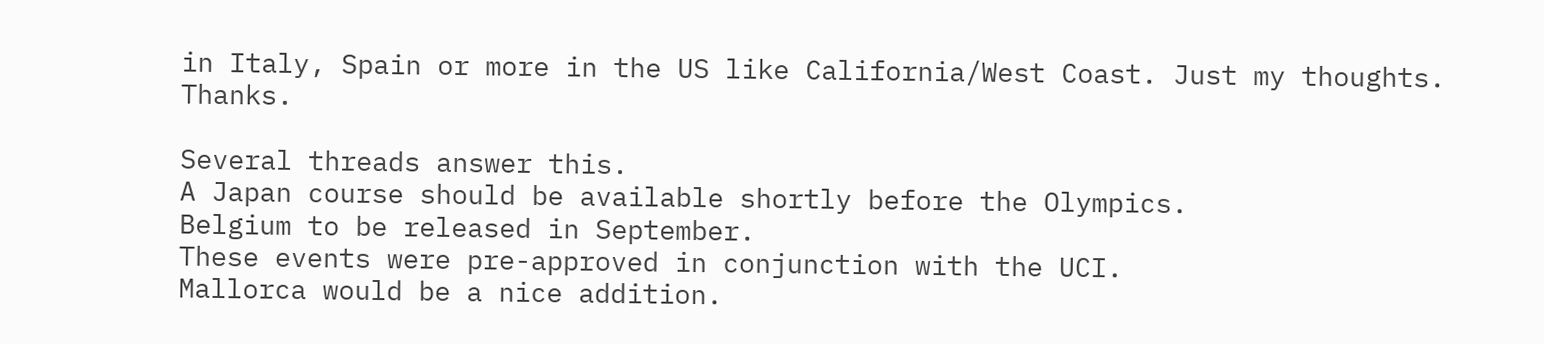in Italy, Spain or more in the US like California/West Coast. Just my thoughts. Thanks.

Several threads answer this.
A Japan course should be available shortly before the Olympics.
Belgium to be released in September.
These events were pre-approved in conjunction with the UCI.
Mallorca would be a nice addition.